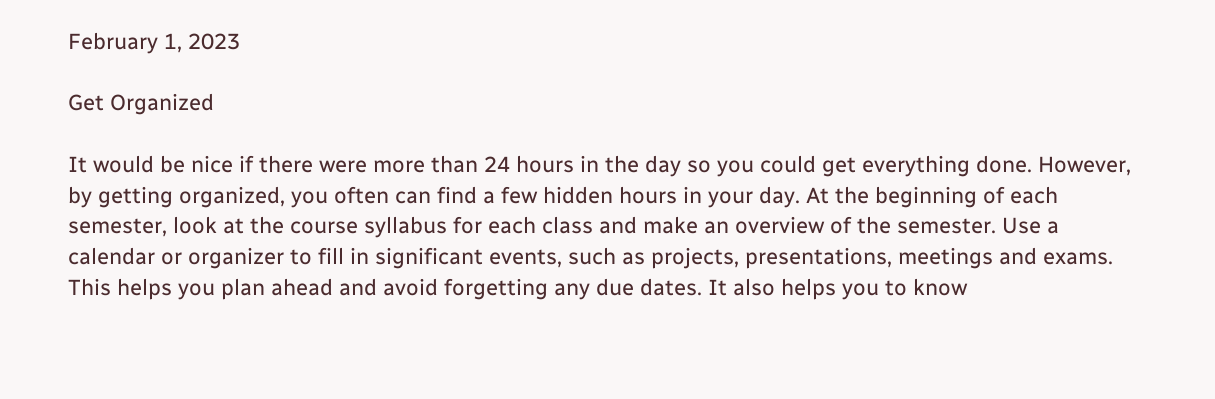February 1, 2023

Get Organized

It would be nice if there were more than 24 hours in the day so you could get everything done. However, by getting organized, you often can find a few hidden hours in your day. At the beginning of each semester, look at the course syllabus for each class and make an overview of the semester. Use a calendar or organizer to fill in significant events, such as projects, presentations, meetings and exams. This helps you plan ahead and avoid forgetting any due dates. It also helps you to know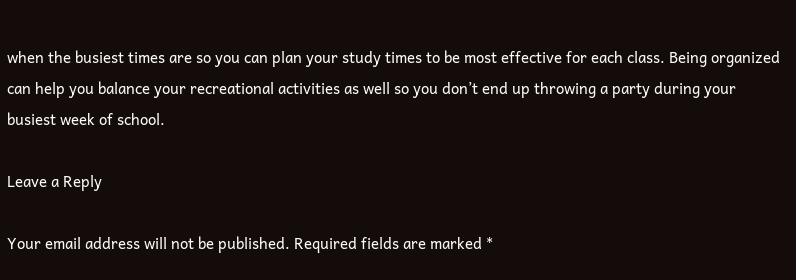when the busiest times are so you can plan your study times to be most effective for each class. Being organized can help you balance your recreational activities as well so you don’t end up throwing a party during your busiest week of school.

Leave a Reply

Your email address will not be published. Required fields are marked *